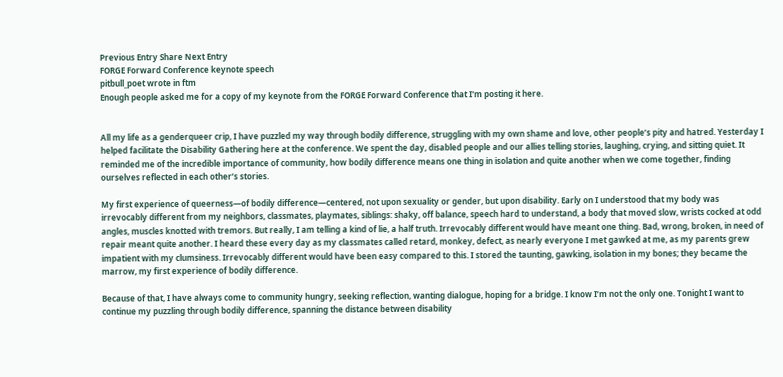Previous Entry Share Next Entry
FORGE Forward Conference keynote speech
pitbull_poet wrote in ftm
Enough people asked me for a copy of my keynote from the FORGE Forward Conference that I'm posting it here.


All my life as a genderqueer crip, I have puzzled my way through bodily difference, struggling with my own shame and love, other people’s pity and hatred. Yesterday I helped facilitate the Disability Gathering here at the conference. We spent the day, disabled people and our allies telling stories, laughing, crying, and sitting quiet. It reminded me of the incredible importance of community, how bodily difference means one thing in isolation and quite another when we come together, finding ourselves reflected in each other’s stories.

My first experience of queerness—of bodily difference—centered, not upon sexuality or gender, but upon disability. Early on I understood that my body was irrevocably different from my neighbors, classmates, playmates, siblings: shaky, off balance, speech hard to understand, a body that moved slow, wrists cocked at odd angles, muscles knotted with tremors. But really, I am telling a kind of lie, a half truth. Irrevocably different would have meant one thing. Bad, wrong, broken, in need of repair meant quite another. I heard these every day as my classmates called retard, monkey, defect, as nearly everyone I met gawked at me, as my parents grew impatient with my clumsiness. Irrevocably different would have been easy compared to this. I stored the taunting, gawking, isolation in my bones; they became the marrow, my first experience of bodily difference.

Because of that, I have always come to community hungry, seeking reflection, wanting dialogue, hoping for a bridge. I know I’m not the only one. Tonight I want to continue my puzzling through bodily difference, spanning the distance between disability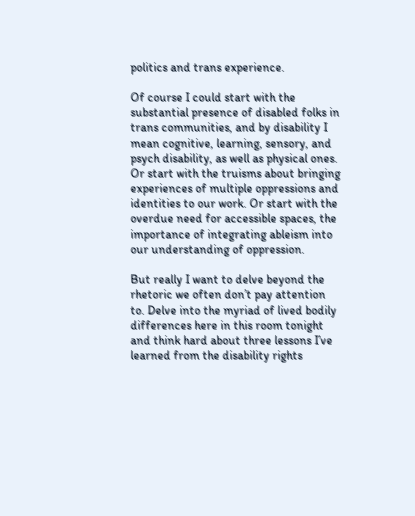politics and trans experience.

Of course I could start with the substantial presence of disabled folks in trans communities, and by disability I mean cognitive, learning, sensory, and psych disability, as well as physical ones. Or start with the truisms about bringing experiences of multiple oppressions and identities to our work. Or start with the overdue need for accessible spaces, the importance of integrating ableism into our understanding of oppression.

But really I want to delve beyond the rhetoric we often don’t pay attention to. Delve into the myriad of lived bodily differences here in this room tonight and think hard about three lessons I’ve learned from the disability rights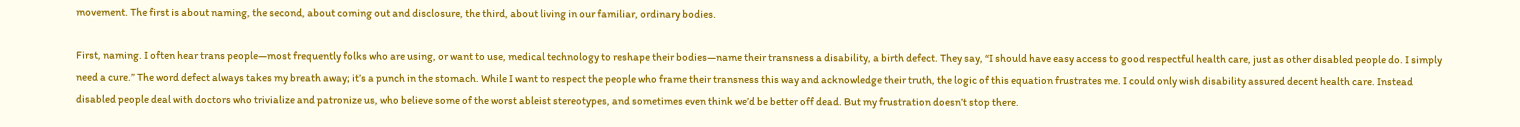movement. The first is about naming, the second, about coming out and disclosure, the third, about living in our familiar, ordinary bodies.

First, naming. I often hear trans people—most frequently folks who are using, or want to use, medical technology to reshape their bodies—name their transness a disability, a birth defect. They say, “I should have easy access to good respectful health care, just as other disabled people do. I simply need a cure.” The word defect always takes my breath away; it’s a punch in the stomach. While I want to respect the people who frame their transness this way and acknowledge their truth, the logic of this equation frustrates me. I could only wish disability assured decent health care. Instead disabled people deal with doctors who trivialize and patronize us, who believe some of the worst ableist stereotypes, and sometimes even think we’d be better off dead. But my frustration doesn’t stop there.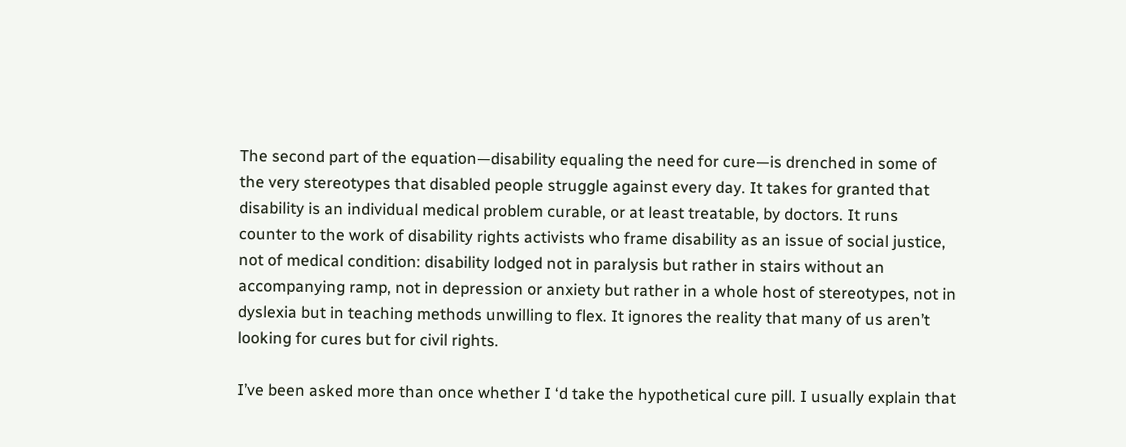The second part of the equation—disability equaling the need for cure—is drenched in some of the very stereotypes that disabled people struggle against every day. It takes for granted that disability is an individual medical problem curable, or at least treatable, by doctors. It runs counter to the work of disability rights activists who frame disability as an issue of social justice, not of medical condition: disability lodged not in paralysis but rather in stairs without an accompanying ramp, not in depression or anxiety but rather in a whole host of stereotypes, not in dyslexia but in teaching methods unwilling to flex. It ignores the reality that many of us aren’t looking for cures but for civil rights.

I’ve been asked more than once whether I ‘d take the hypothetical cure pill. I usually explain that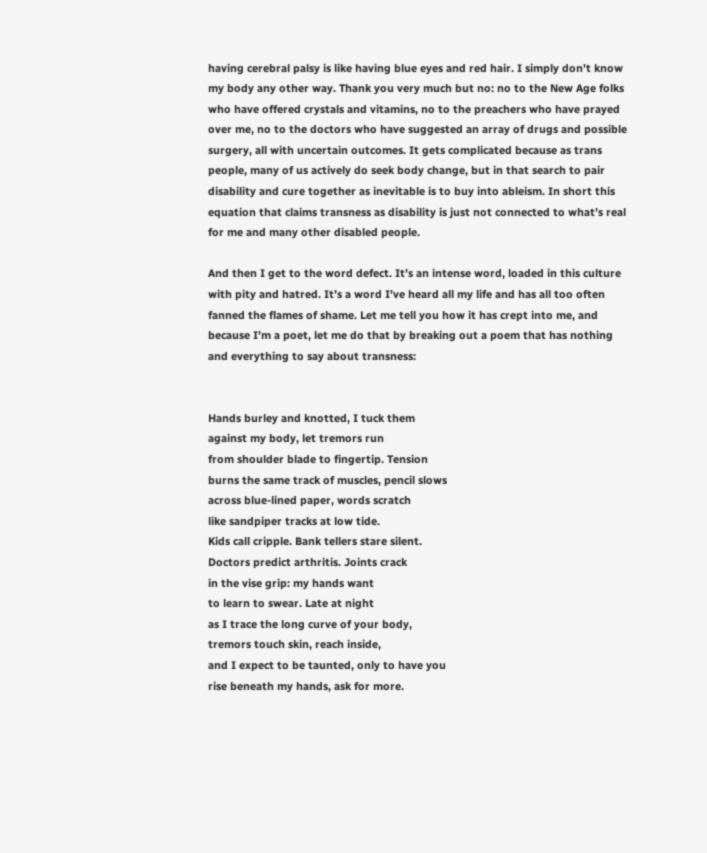having cerebral palsy is like having blue eyes and red hair. I simply don’t know my body any other way. Thank you very much but no: no to the New Age folks who have offered crystals and vitamins, no to the preachers who have prayed over me, no to the doctors who have suggested an array of drugs and possible surgery, all with uncertain outcomes. It gets complicated because as trans people, many of us actively do seek body change, but in that search to pair disability and cure together as inevitable is to buy into ableism. In short this equation that claims transness as disability is just not connected to what’s real for me and many other disabled people.

And then I get to the word defect. It’s an intense word, loaded in this culture with pity and hatred. It’s a word I’ve heard all my life and has all too often fanned the flames of shame. Let me tell you how it has crept into me, and because I’m a poet, let me do that by breaking out a poem that has nothing and everything to say about transness:


Hands burley and knotted, I tuck them
against my body, let tremors run
from shoulder blade to fingertip. Tension
burns the same track of muscles, pencil slows
across blue-lined paper, words scratch
like sandpiper tracks at low tide.
Kids call cripple. Bank tellers stare silent.
Doctors predict arthritis. Joints crack
in the vise grip: my hands want
to learn to swear. Late at night
as I trace the long curve of your body,
tremors touch skin, reach inside,
and I expect to be taunted, only to have you
rise beneath my hands, ask for more.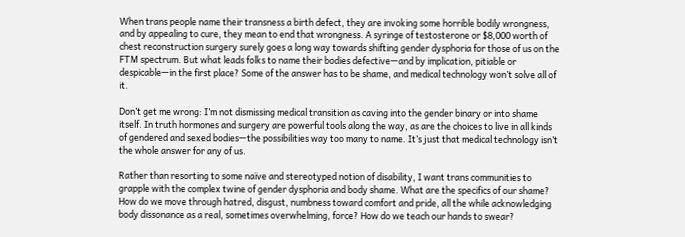When trans people name their transness a birth defect, they are invoking some horrible bodily wrongness, and by appealing to cure, they mean to end that wrongness. A syringe of testosterone or $8,000 worth of chest reconstruction surgery surely goes a long way towards shifting gender dysphoria for those of us on the FTM spectrum. But what leads folks to name their bodies defective—and by implication, pitiable or despicable—in the first place? Some of the answer has to be shame, and medical technology won’t solve all of it.

Don’t get me wrong: I’m not dismissing medical transition as caving into the gender binary or into shame itself. In truth hormones and surgery are powerful tools along the way, as are the choices to live in all kinds of gendered and sexed bodies—the possibilities way too many to name. It’s just that medical technology isn’t the whole answer for any of us.

Rather than resorting to some naïve and stereotyped notion of disability, I want trans communities to grapple with the complex twine of gender dysphoria and body shame. What are the specifics of our shame? How do we move through hatred, disgust, numbness toward comfort and pride, all the while acknowledging body dissonance as a real, sometimes overwhelming, force? How do we teach our hands to swear?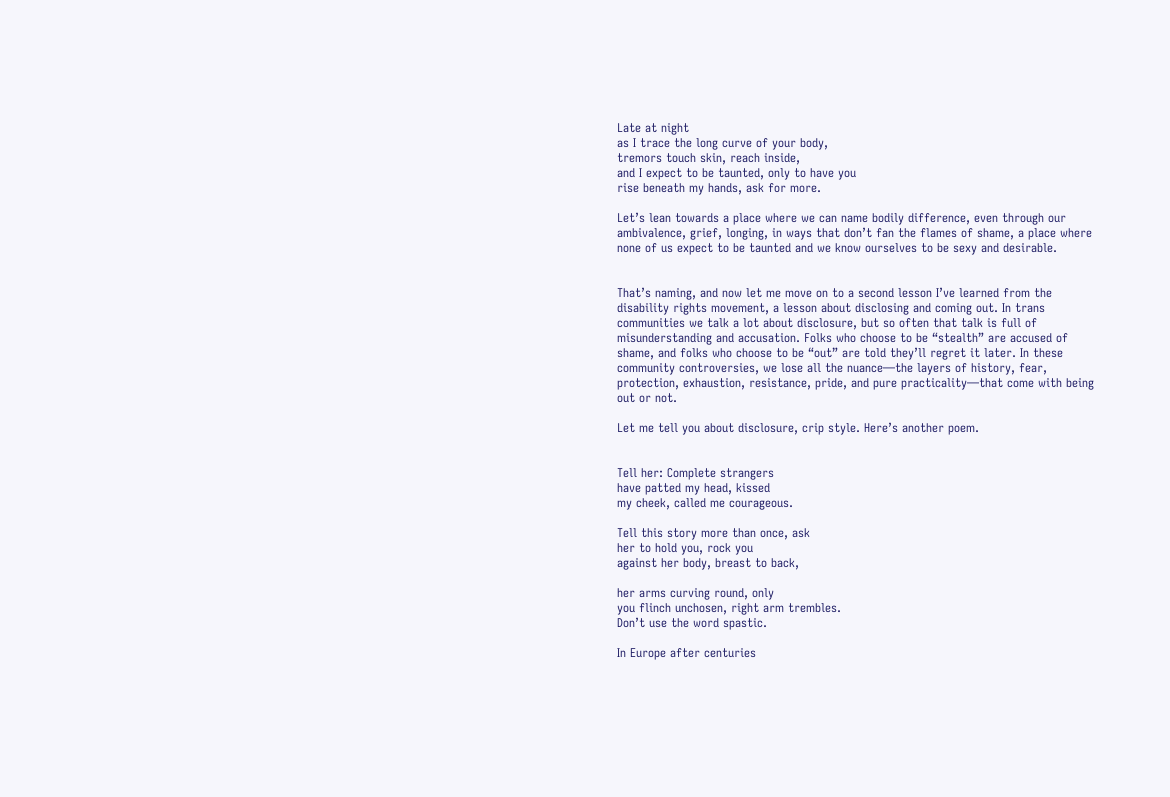Late at night
as I trace the long curve of your body,
tremors touch skin, reach inside,
and I expect to be taunted, only to have you
rise beneath my hands, ask for more.

Let’s lean towards a place where we can name bodily difference, even through our ambivalence, grief, longing, in ways that don’t fan the flames of shame, a place where none of us expect to be taunted and we know ourselves to be sexy and desirable.


That’s naming, and now let me move on to a second lesson I’ve learned from the disability rights movement, a lesson about disclosing and coming out. In trans communities we talk a lot about disclosure, but so often that talk is full of misunderstanding and accusation. Folks who choose to be “stealth” are accused of shame, and folks who choose to be “out” are told they’ll regret it later. In these community controversies, we lose all the nuance—the layers of history, fear, protection, exhaustion, resistance, pride, and pure practicality—that come with being out or not.

Let me tell you about disclosure, crip style. Here’s another poem.


Tell her: Complete strangers
have patted my head, kissed
my cheek, called me courageous.

Tell this story more than once, ask
her to hold you, rock you
against her body, breast to back,

her arms curving round, only
you flinch unchosen, right arm trembles.
Don’t use the word spastic.

In Europe after centuries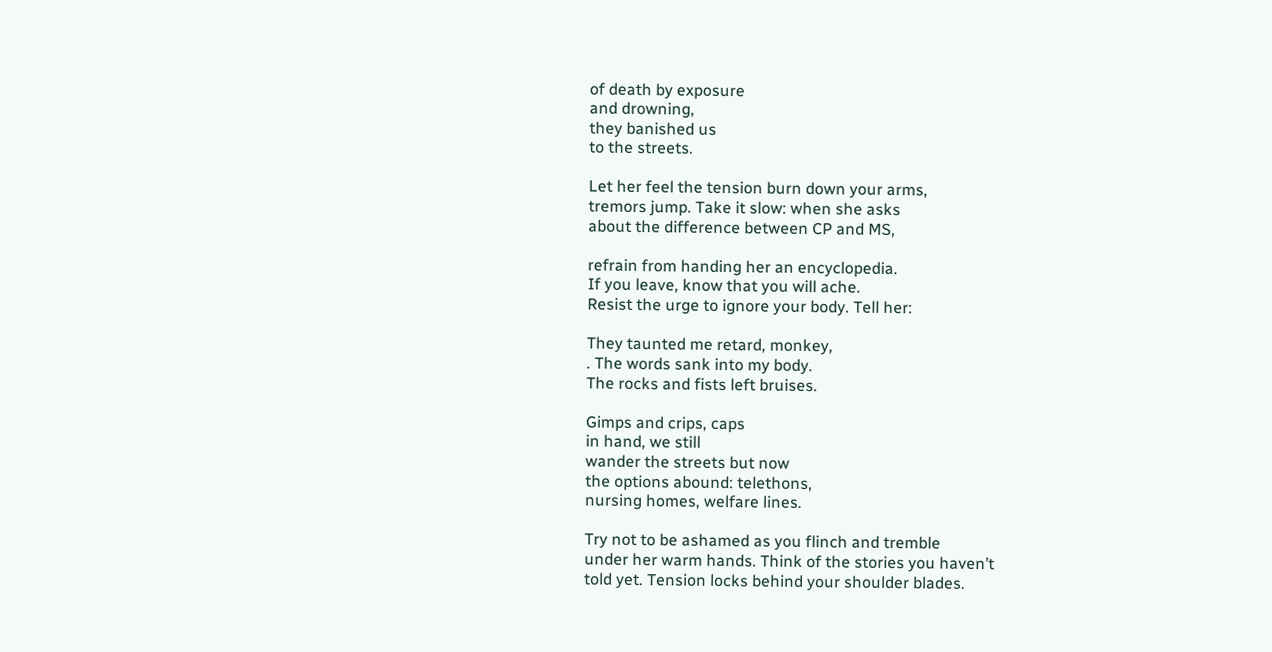of death by exposure
and drowning,
they banished us
to the streets.

Let her feel the tension burn down your arms,
tremors jump. Take it slow: when she asks
about the difference between CP and MS,

refrain from handing her an encyclopedia.
If you leave, know that you will ache.
Resist the urge to ignore your body. Tell her:

They taunted me retard, monkey,
. The words sank into my body.
The rocks and fists left bruises.

Gimps and crips, caps
in hand, we still
wander the streets but now
the options abound: telethons,
nursing homes, welfare lines.

Try not to be ashamed as you flinch and tremble
under her warm hands. Think of the stories you haven’t
told yet. Tension locks behind your shoulder blades.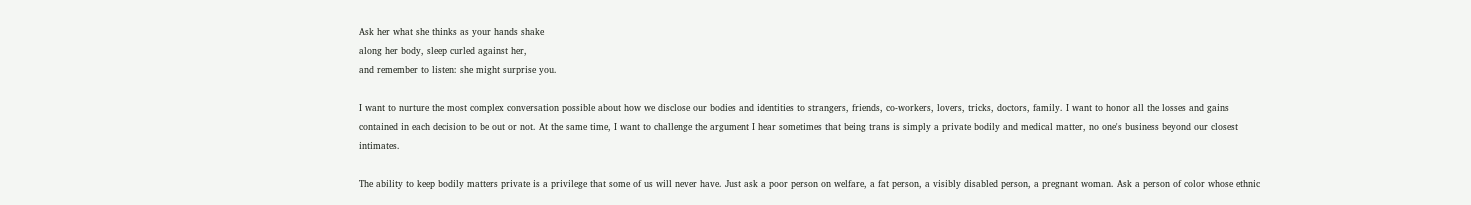Ask her what she thinks as your hands shake
along her body, sleep curled against her,
and remember to listen: she might surprise you.

I want to nurture the most complex conversation possible about how we disclose our bodies and identities to strangers, friends, co-workers, lovers, tricks, doctors, family. I want to honor all the losses and gains contained in each decision to be out or not. At the same time, I want to challenge the argument I hear sometimes that being trans is simply a private bodily and medical matter, no one's business beyond our closest intimates.

The ability to keep bodily matters private is a privilege that some of us will never have. Just ask a poor person on welfare, a fat person, a visibly disabled person, a pregnant woman. Ask a person of color whose ethnic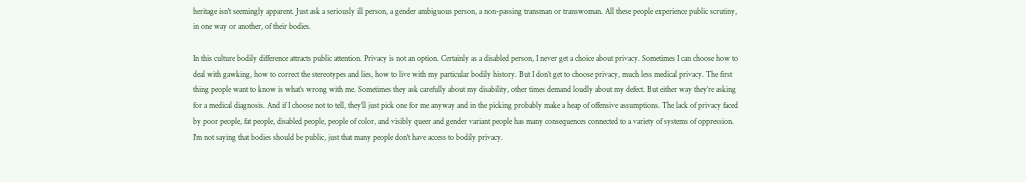heritage isn't seemingly apparent. Just ask a seriously ill person, a gender ambiguous person, a non-passing transman or transwoman. All these people experience public scrutiny, in one way or another, of their bodies.

In this culture bodily difference attracts public attention. Privacy is not an option. Certainly as a disabled person, I never get a choice about privacy. Sometimes I can choose how to deal with gawking, how to correct the stereotypes and lies, how to live with my particular bodily history. But I don’t get to choose privacy, much less medical privacy. The first thing people want to know is what’s wrong with me. Sometimes they ask carefully about my disability, other times demand loudly about my defect. But either way they’re asking for a medical diagnosis. And if I choose not to tell, they’ll just pick one for me anyway and in the picking probably make a heap of offensive assumptions. The lack of privacy faced by poor people, fat people, disabled people, people of color, and visibly queer and gender variant people has many consequences connected to a variety of systems of oppression. I'm not saying that bodies should be public, just that many people don't have access to bodily privacy.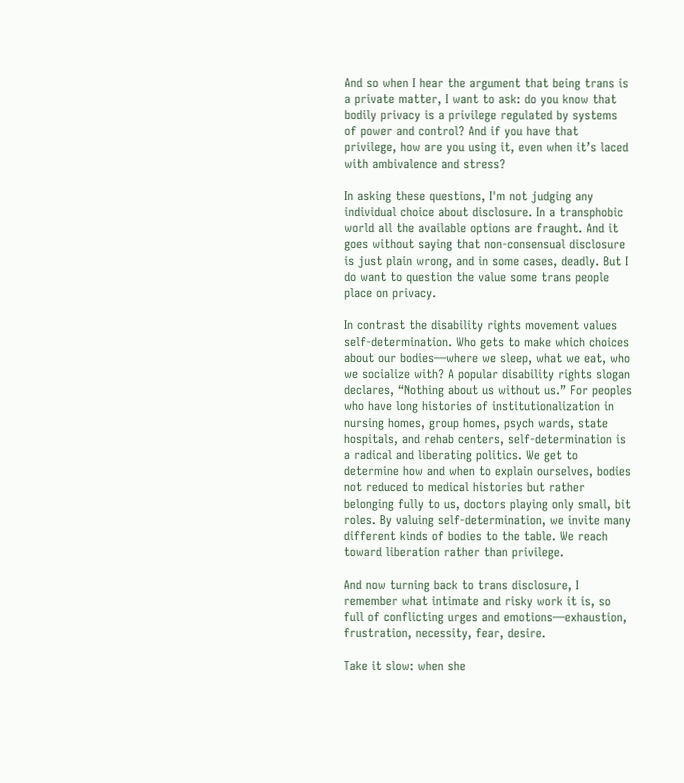And so when I hear the argument that being trans is a private matter, I want to ask: do you know that bodily privacy is a privilege regulated by systems of power and control? And if you have that privilege, how are you using it, even when it’s laced with ambivalence and stress?

In asking these questions, I'm not judging any individual choice about disclosure. In a transphobic world all the available options are fraught. And it goes without saying that non-consensual disclosure is just plain wrong, and in some cases, deadly. But I do want to question the value some trans people place on privacy.

In contrast the disability rights movement values self-determination. Who gets to make which choices about our bodies—where we sleep, what we eat, who we socialize with? A popular disability rights slogan declares, “Nothing about us without us.” For peoples who have long histories of institutionalization in nursing homes, group homes, psych wards, state hospitals, and rehab centers, self-determination is a radical and liberating politics. We get to determine how and when to explain ourselves, bodies not reduced to medical histories but rather belonging fully to us, doctors playing only small, bit roles. By valuing self-determination, we invite many different kinds of bodies to the table. We reach toward liberation rather than privilege.

And now turning back to trans disclosure, I remember what intimate and risky work it is, so full of conflicting urges and emotions—exhaustion, frustration, necessity, fear, desire.

Take it slow: when she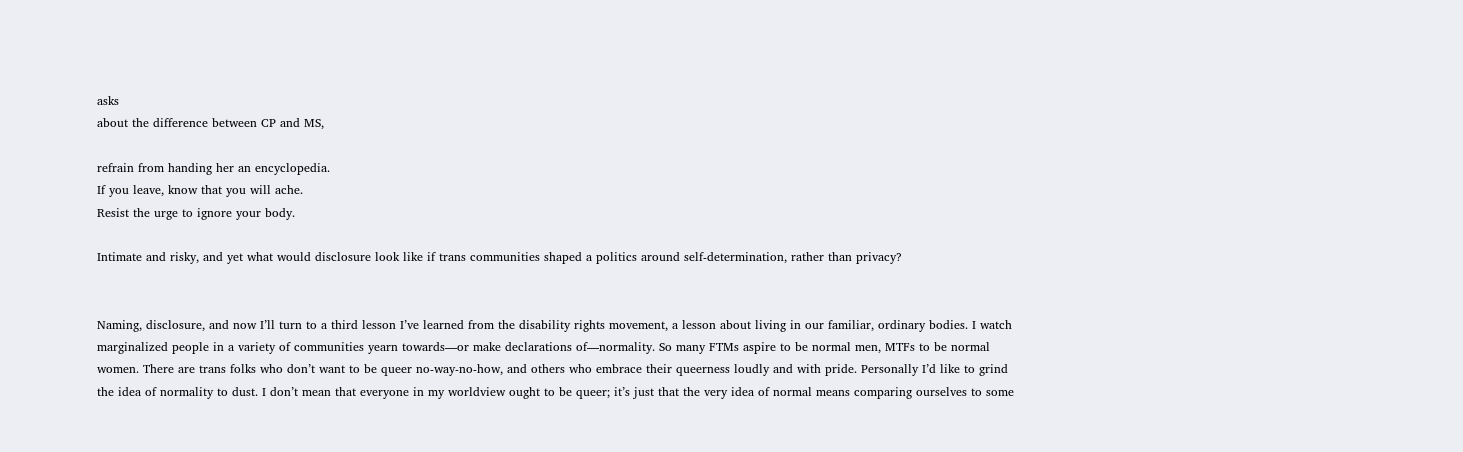asks
about the difference between CP and MS,

refrain from handing her an encyclopedia.
If you leave, know that you will ache.
Resist the urge to ignore your body.

Intimate and risky, and yet what would disclosure look like if trans communities shaped a politics around self-determination, rather than privacy?


Naming, disclosure, and now I’ll turn to a third lesson I’ve learned from the disability rights movement, a lesson about living in our familiar, ordinary bodies. I watch marginalized people in a variety of communities yearn towards—or make declarations of—normality. So many FTMs aspire to be normal men, MTFs to be normal women. There are trans folks who don’t want to be queer no-way-no-how, and others who embrace their queerness loudly and with pride. Personally I’d like to grind the idea of normality to dust. I don’t mean that everyone in my worldview ought to be queer; it’s just that the very idea of normal means comparing ourselves to some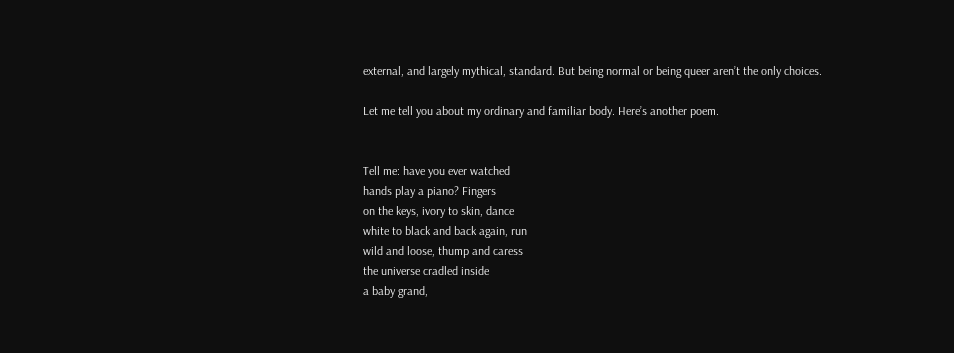external, and largely mythical, standard. But being normal or being queer aren’t the only choices.

Let me tell you about my ordinary and familiar body. Here’s another poem.


Tell me: have you ever watched
hands play a piano? Fingers
on the keys, ivory to skin, dance
white to black and back again, run
wild and loose, thump and caress
the universe cradled inside
a baby grand,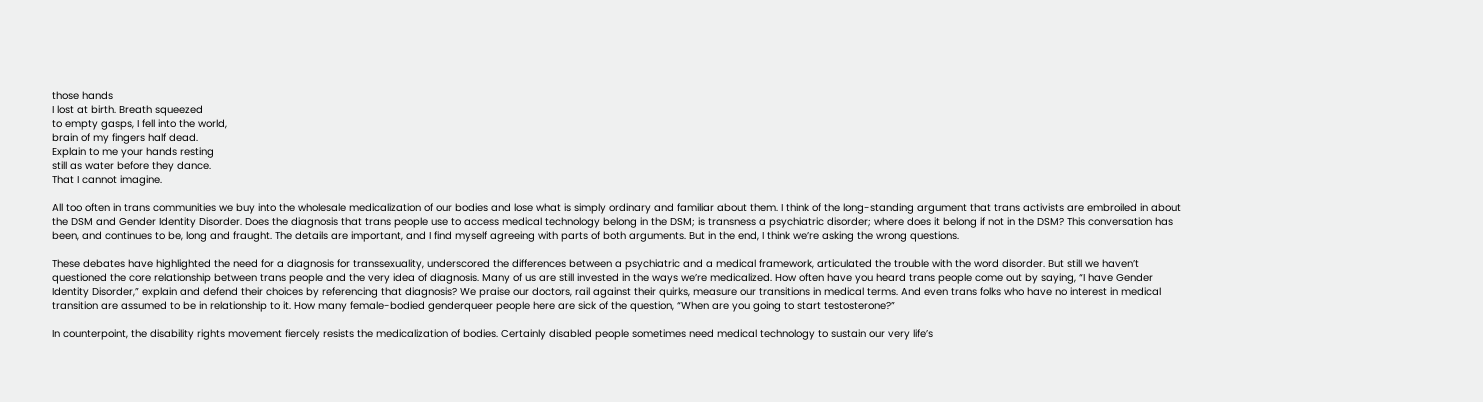those hands
I lost at birth. Breath squeezed
to empty gasps, I fell into the world,
brain of my fingers half dead.
Explain to me your hands resting
still as water before they dance.
That I cannot imagine.

All too often in trans communities we buy into the wholesale medicalization of our bodies and lose what is simply ordinary and familiar about them. I think of the long-standing argument that trans activists are embroiled in about the DSM and Gender Identity Disorder. Does the diagnosis that trans people use to access medical technology belong in the DSM; is transness a psychiatric disorder; where does it belong if not in the DSM? This conversation has been, and continues to be, long and fraught. The details are important, and I find myself agreeing with parts of both arguments. But in the end, I think we’re asking the wrong questions.

These debates have highlighted the need for a diagnosis for transsexuality, underscored the differences between a psychiatric and a medical framework, articulated the trouble with the word disorder. But still we haven’t questioned the core relationship between trans people and the very idea of diagnosis. Many of us are still invested in the ways we’re medicalized. How often have you heard trans people come out by saying, “I have Gender Identity Disorder,” explain and defend their choices by referencing that diagnosis? We praise our doctors, rail against their quirks, measure our transitions in medical terms. And even trans folks who have no interest in medical transition are assumed to be in relationship to it. How many female-bodied genderqueer people here are sick of the question, “When are you going to start testosterone?”

In counterpoint, the disability rights movement fiercely resists the medicalization of bodies. Certainly disabled people sometimes need medical technology to sustain our very life’s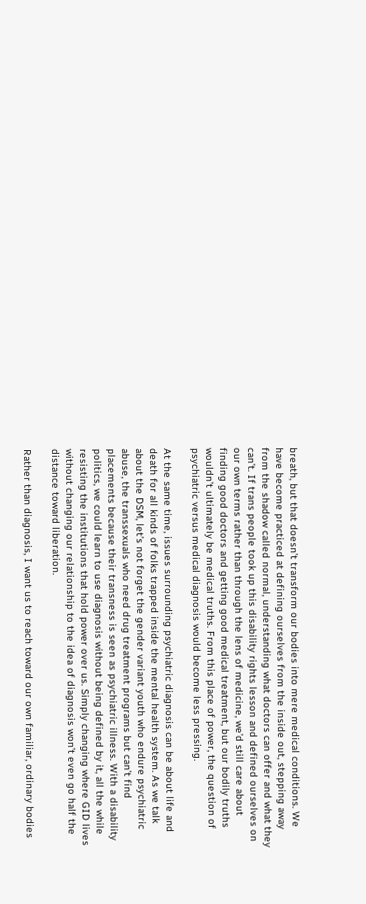breath, but that doesn’t transform our bodies into mere medical conditions. We have become practiced at defining ourselves from the inside out, stepping away from the shadow called normal, understanding what doctors can offer and what they can’t. If trans people took up this disability rights lesson and defined ourselves on our own terms rather than through the lens of medicine, we’d still care about finding good doctors and getting good medical treatment, but our bodily truths wouldn’t ultimately be medical truths. From this place of power, the question of psychiatric versus medical diagnosis would become less pressing.

At the same time, issues surrounding psychiatric diagnosis can be about life and death for all kinds of folks trapped inside the mental health system. As we talk about the DSM, let’s not forget the gender variant youth who endure psychiatric abuse, the transsexuals who need drug treatment programs but can’t find placements because their transness is seen as psychiatric illness. With a disability politics, we could learn to use diagnosis without being defined by it, all the while resisting the institutions that hold power over us. Simply changing where GID lives without changing our relationship to the idea of diagnosis won’t even go half the distance toward liberation.

Rather than diagnosis, I want us to reach toward our own familiar, ordinary bodies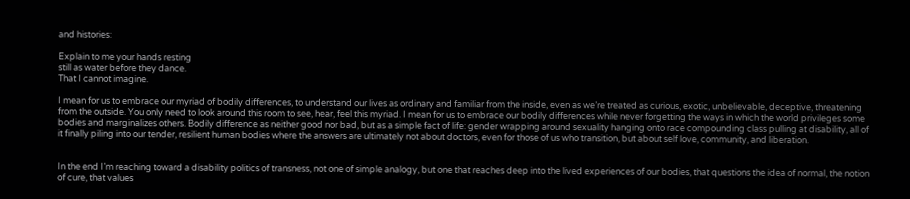and histories:

Explain to me your hands resting
still as water before they dance.
That I cannot imagine.

I mean for us to embrace our myriad of bodily differences, to understand our lives as ordinary and familiar from the inside, even as we’re treated as curious, exotic, unbelievable, deceptive, threatening from the outside. You only need to look around this room to see, hear, feel this myriad. I mean for us to embrace our bodily differences while never forgetting the ways in which the world privileges some bodies and marginalizes others. Bodily difference as neither good nor bad, but as a simple fact of life: gender wrapping around sexuality hanging onto race compounding class pulling at disability, all of it finally piling into our tender, resilient human bodies where the answers are ultimately not about doctors, even for those of us who transition, but about self love, community, and liberation.


In the end I’m reaching toward a disability politics of transness, not one of simple analogy, but one that reaches deep into the lived experiences of our bodies, that questions the idea of normal, the notion of cure, that values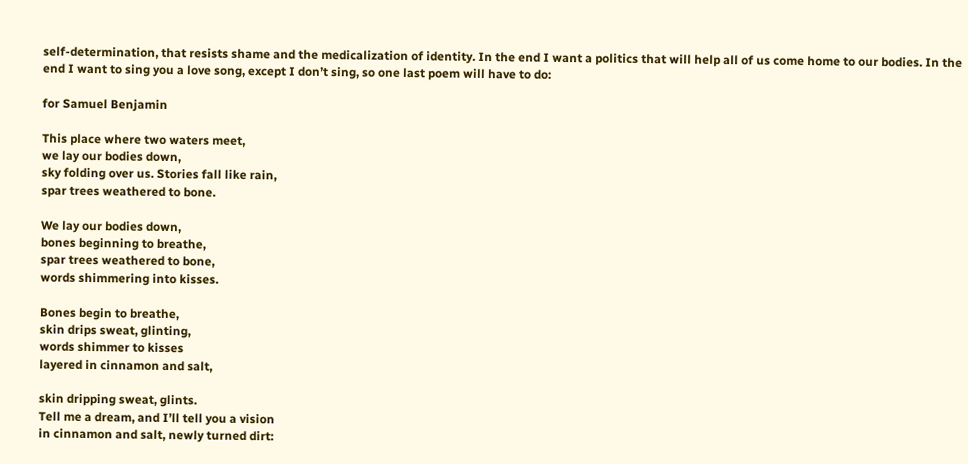self-determination, that resists shame and the medicalization of identity. In the end I want a politics that will help all of us come home to our bodies. In the end I want to sing you a love song, except I don’t sing, so one last poem will have to do:

for Samuel Benjamin

This place where two waters meet,
we lay our bodies down,
sky folding over us. Stories fall like rain,
spar trees weathered to bone.

We lay our bodies down,
bones beginning to breathe,
spar trees weathered to bone,
words shimmering into kisses.

Bones begin to breathe,
skin drips sweat, glinting,
words shimmer to kisses
layered in cinnamon and salt,

skin dripping sweat, glints.
Tell me a dream, and I’ll tell you a vision
in cinnamon and salt, newly turned dirt: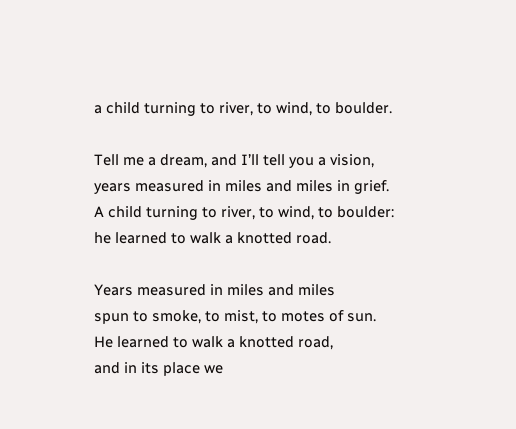a child turning to river, to wind, to boulder.

Tell me a dream, and I’ll tell you a vision,
years measured in miles and miles in grief.
A child turning to river, to wind, to boulder:
he learned to walk a knotted road.

Years measured in miles and miles
spun to smoke, to mist, to motes of sun.
He learned to walk a knotted road,
and in its place we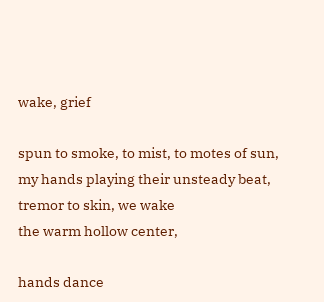wake, grief

spun to smoke, to mist, to motes of sun,
my hands playing their unsteady beat,
tremor to skin, we wake
the warm hollow center,

hands dance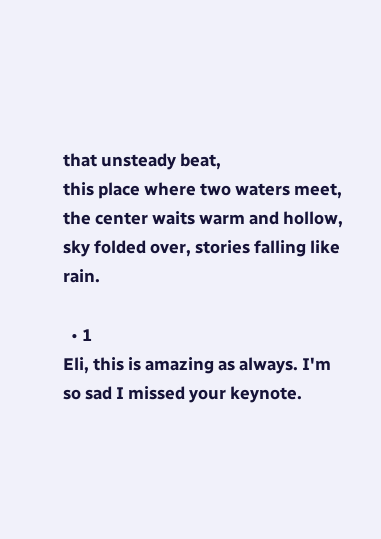that unsteady beat,
this place where two waters meet,
the center waits warm and hollow,
sky folded over, stories falling like rain.

  • 1
Eli, this is amazing as always. I'm so sad I missed your keynote.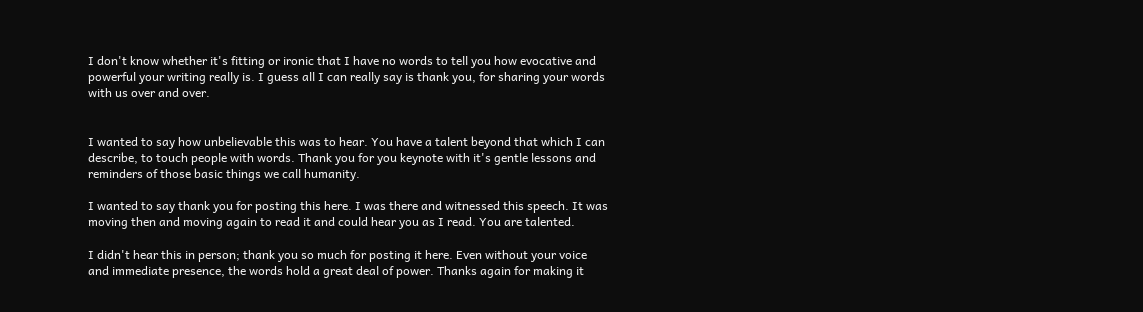I don't know whether it's fitting or ironic that I have no words to tell you how evocative and powerful your writing really is. I guess all I can really say is thank you, for sharing your words with us over and over.


I wanted to say how unbelievable this was to hear. You have a talent beyond that which I can describe, to touch people with words. Thank you for you keynote with it's gentle lessons and reminders of those basic things we call humanity.

I wanted to say thank you for posting this here. I was there and witnessed this speech. It was moving then and moving again to read it and could hear you as I read. You are talented.

I didn't hear this in person; thank you so much for posting it here. Even without your voice and immediate presence, the words hold a great deal of power. Thanks again for making it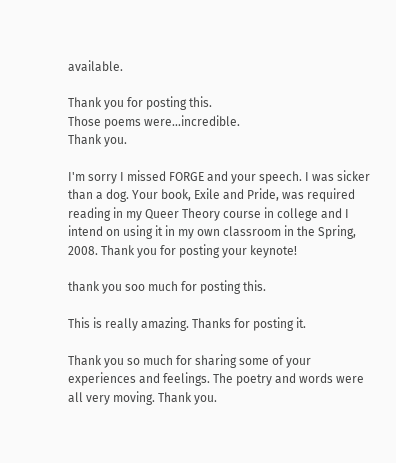available.

Thank you for posting this.
Those poems were...incredible.
Thank you.

I'm sorry I missed FORGE and your speech. I was sicker than a dog. Your book, Exile and Pride, was required reading in my Queer Theory course in college and I intend on using it in my own classroom in the Spring, 2008. Thank you for posting your keynote!

thank you soo much for posting this.

This is really amazing. Thanks for posting it.

Thank you so much for sharing some of your experiences and feelings. The poetry and words were all very moving. Thank you.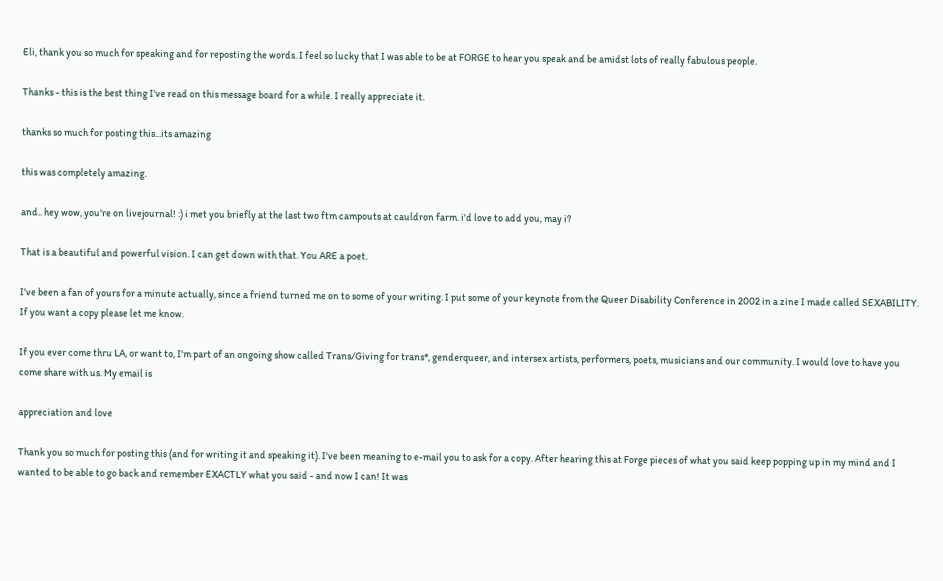Eli, thank you so much for speaking and for reposting the words. I feel so lucky that I was able to be at FORGE to hear you speak and be amidst lots of really fabulous people.

Thanks - this is the best thing I've read on this message board for a while. I really appreciate it.

thanks so much for posting this...its amazing

this was completely amazing.

and.. hey wow, you're on livejournal! :) i met you briefly at the last two ftm campouts at cauldron farm. i'd love to add you, may i?

That is a beautiful and powerful vision. I can get down with that. You ARE a poet.

I've been a fan of yours for a minute actually, since a friend turned me on to some of your writing. I put some of your keynote from the Queer Disability Conference in 2002 in a zine I made called SEXABILITY. If you want a copy please let me know.

If you ever come thru LA, or want to, I'm part of an ongoing show called Trans/Giving for trans*, genderqueer, and intersex artists, performers, poets, musicians and our community. I would love to have you come share with us. My email is

appreciation and love

Thank you so much for posting this (and for writing it and speaking it). I've been meaning to e-mail you to ask for a copy. After hearing this at Forge pieces of what you said keep popping up in my mind and I wanted to be able to go back and remember EXACTLY what you said - and now I can! It was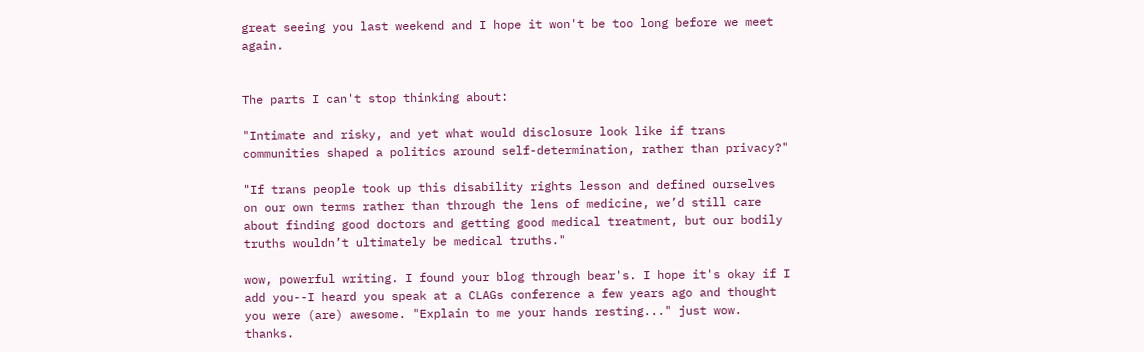great seeing you last weekend and I hope it won't be too long before we meet again.


The parts I can't stop thinking about:

"Intimate and risky, and yet what would disclosure look like if trans communities shaped a politics around self-determination, rather than privacy?"

"If trans people took up this disability rights lesson and defined ourselves on our own terms rather than through the lens of medicine, we’d still care about finding good doctors and getting good medical treatment, but our bodily truths wouldn’t ultimately be medical truths."

wow, powerful writing. I found your blog through bear's. I hope it's okay if I add you--I heard you speak at a CLAGs conference a few years ago and thought you were (are) awesome. "Explain to me your hands resting..." just wow. thanks.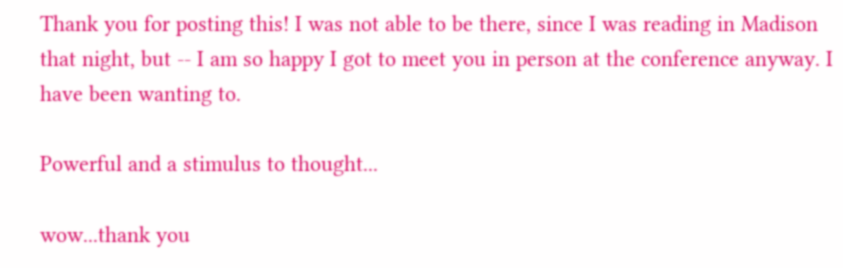Thank you for posting this! I was not able to be there, since I was reading in Madison that night, but -- I am so happy I got to meet you in person at the conference anyway. I have been wanting to.

Powerful and a stimulus to thought...

wow...thank you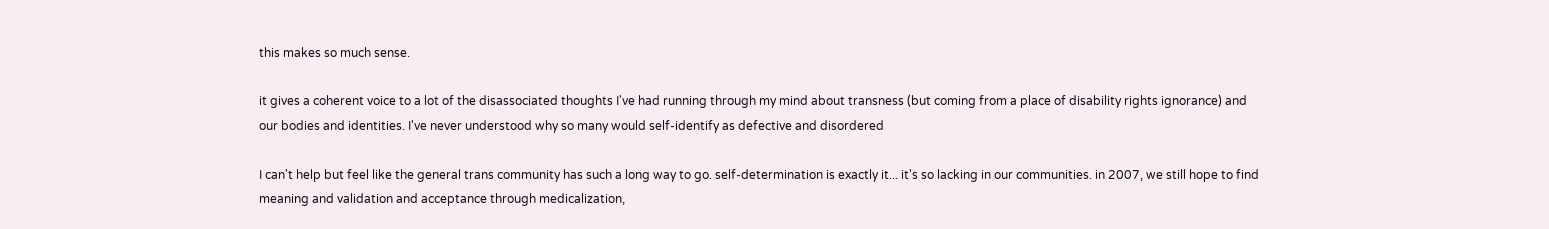this makes so much sense.

it gives a coherent voice to a lot of the disassociated thoughts I've had running through my mind about transness (but coming from a place of disability rights ignorance) and our bodies and identities. I've never understood why so many would self-identify as defective and disordered

I can't help but feel like the general trans community has such a long way to go. self-determination is exactly it... it's so lacking in our communities. in 2007, we still hope to find meaning and validation and acceptance through medicalization,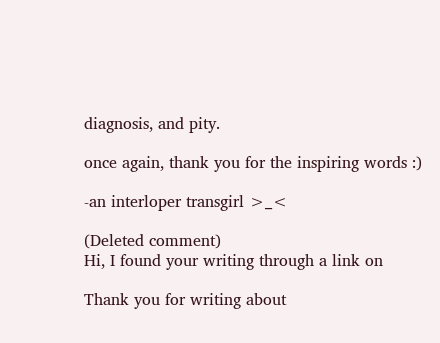diagnosis, and pity.

once again, thank you for the inspiring words :)

-an interloper transgirl >_<

(Deleted comment)
Hi, I found your writing through a link on

Thank you for writing about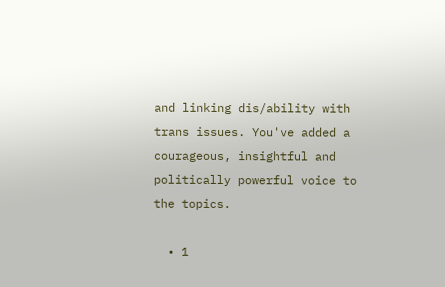and linking dis/ability with trans issues. You've added a courageous, insightful and politically powerful voice to the topics.

  • 1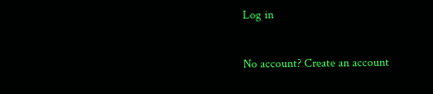Log in

No account? Create an account